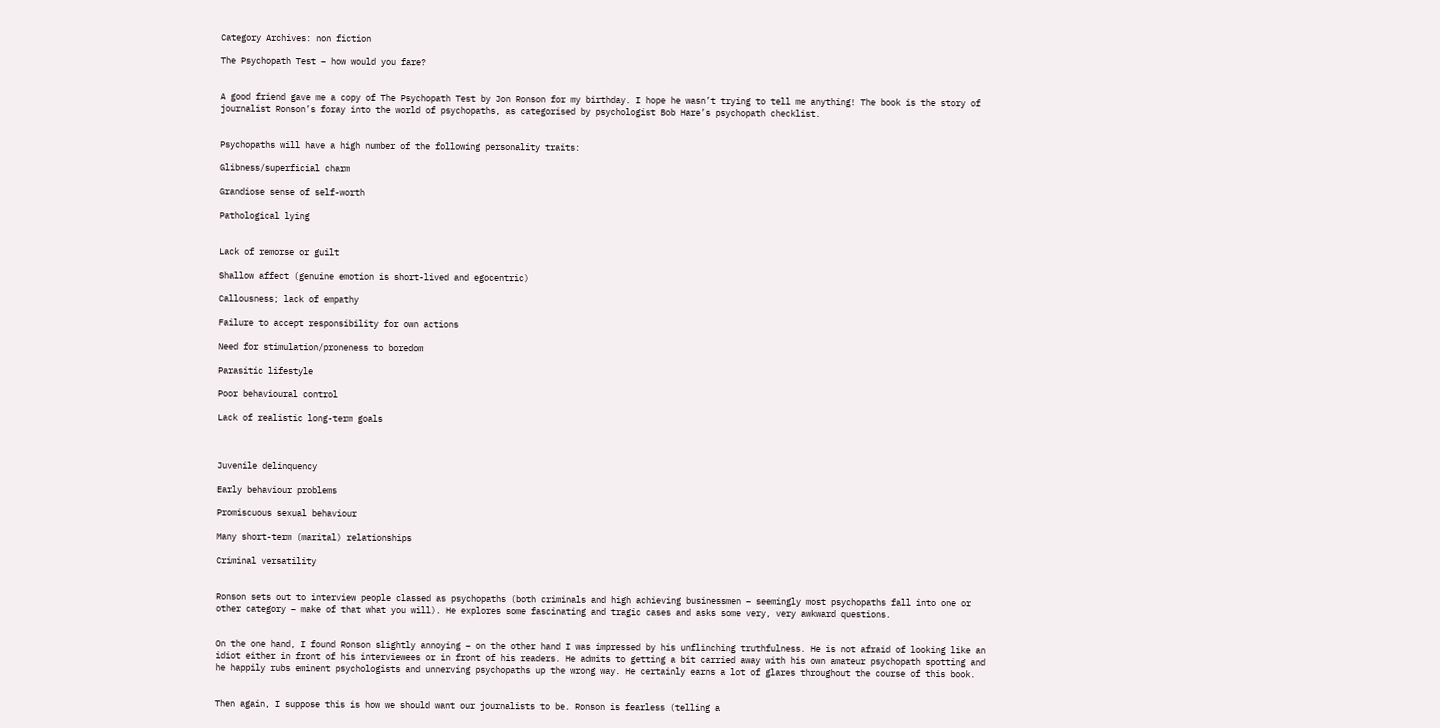Category Archives: non fiction

The Psychopath Test – how would you fare?


A good friend gave me a copy of The Psychopath Test by Jon Ronson for my birthday. I hope he wasn’t trying to tell me anything! The book is the story of journalist Ronson’s foray into the world of psychopaths, as categorised by psychologist Bob Hare’s psychopath checklist.


Psychopaths will have a high number of the following personality traits:

Glibness/superficial charm

Grandiose sense of self-worth

Pathological lying


Lack of remorse or guilt

Shallow affect (genuine emotion is short-lived and egocentric)

Callousness; lack of empathy

Failure to accept responsibility for own actions

Need for stimulation/proneness to boredom

Parasitic lifestyle

Poor behavioural control

Lack of realistic long-term goals



Juvenile delinquency

Early behaviour problems

Promiscuous sexual behaviour

Many short-term (marital) relationships

Criminal versatility


Ronson sets out to interview people classed as psychopaths (both criminals and high achieving businessmen – seemingly most psychopaths fall into one or other category – make of that what you will). He explores some fascinating and tragic cases and asks some very, very awkward questions.


On the one hand, I found Ronson slightly annoying – on the other hand I was impressed by his unflinching truthfulness. He is not afraid of looking like an idiot either in front of his interviewees or in front of his readers. He admits to getting a bit carried away with his own amateur psychopath spotting and he happily rubs eminent psychologists and unnerving psychopaths up the wrong way. He certainly earns a lot of glares throughout the course of this book.


Then again, I suppose this is how we should want our journalists to be. Ronson is fearless (telling a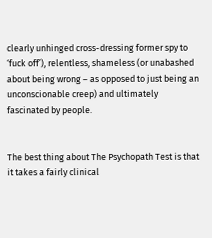clearly unhinged cross-dressing former spy to ‘fuck off’), relentless, shameless (or unabashed about being wrong – as opposed to just being an unconscionable creep) and ultimately fascinated by people.


The best thing about The Psychopath Test is that it takes a fairly clinical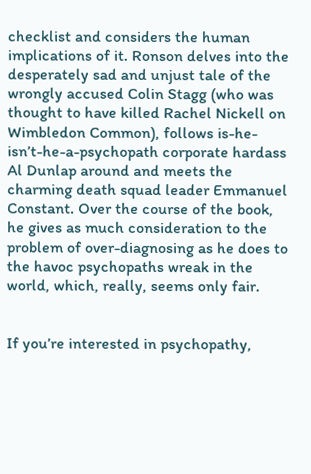checklist and considers the human implications of it. Ronson delves into the desperately sad and unjust tale of the wrongly accused Colin Stagg (who was thought to have killed Rachel Nickell on Wimbledon Common), follows is-he-isn’t-he-a-psychopath corporate hardass Al Dunlap around and meets the charming death squad leader Emmanuel Constant. Over the course of the book, he gives as much consideration to the problem of over-diagnosing as he does to the havoc psychopaths wreak in the world, which, really, seems only fair.


If you’re interested in psychopathy,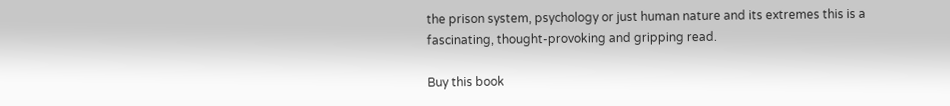the prison system, psychology or just human nature and its extremes this is a fascinating, thought-provoking and gripping read.

Buy this book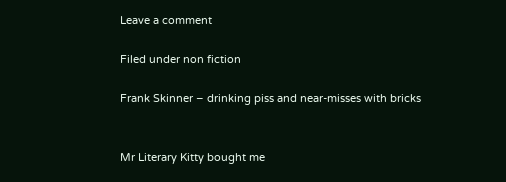Leave a comment

Filed under non fiction

Frank Skinner – drinking piss and near-misses with bricks


Mr Literary Kitty bought me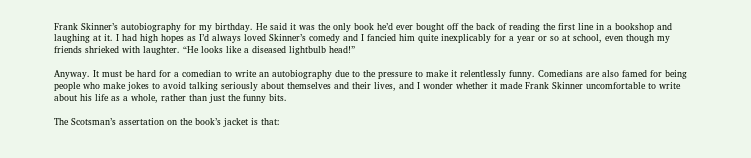Frank Skinner’s autobiography for my birthday. He said it was the only book he’d ever bought off the back of reading the first line in a bookshop and laughing at it. I had high hopes as I’d always loved Skinner’s comedy and I fancied him quite inexplicably for a year or so at school, even though my friends shrieked with laughter. “He looks like a diseased lightbulb head!”

Anyway. It must be hard for a comedian to write an autobiography due to the pressure to make it relentlessly funny. Comedians are also famed for being people who make jokes to avoid talking seriously about themselves and their lives, and I wonder whether it made Frank Skinner uncomfortable to write about his life as a whole, rather than just the funny bits.

The Scotsman’s assertation on the book’s jacket is that: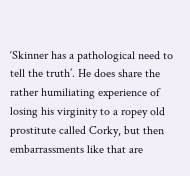‘Skinner has a pathological need to tell the truth’. He does share the rather humiliating experience of losing his virginity to a ropey old prostitute called Corky, but then embarrassments like that are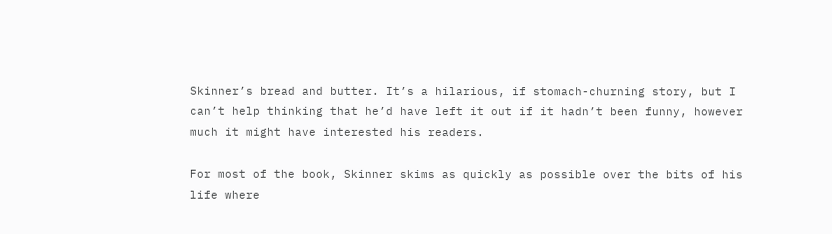Skinner’s bread and butter. It’s a hilarious, if stomach-churning story, but I can’t help thinking that he’d have left it out if it hadn’t been funny, however much it might have interested his readers.

For most of the book, Skinner skims as quickly as possible over the bits of his life where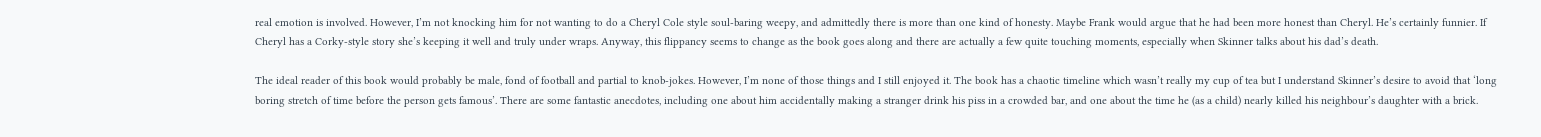real emotion is involved. However, I’m not knocking him for not wanting to do a Cheryl Cole style soul-baring weepy, and admittedly there is more than one kind of honesty. Maybe Frank would argue that he had been more honest than Cheryl. He’s certainly funnier. If Cheryl has a Corky-style story she’s keeping it well and truly under wraps. Anyway, this flippancy seems to change as the book goes along and there are actually a few quite touching moments, especially when Skinner talks about his dad’s death.

The ideal reader of this book would probably be male, fond of football and partial to knob-jokes. However, I’m none of those things and I still enjoyed it. The book has a chaotic timeline which wasn’t really my cup of tea but I understand Skinner’s desire to avoid that ‘long boring stretch of time before the person gets famous’. There are some fantastic anecdotes, including one about him accidentally making a stranger drink his piss in a crowded bar, and one about the time he (as a child) nearly killed his neighbour’s daughter with a brick.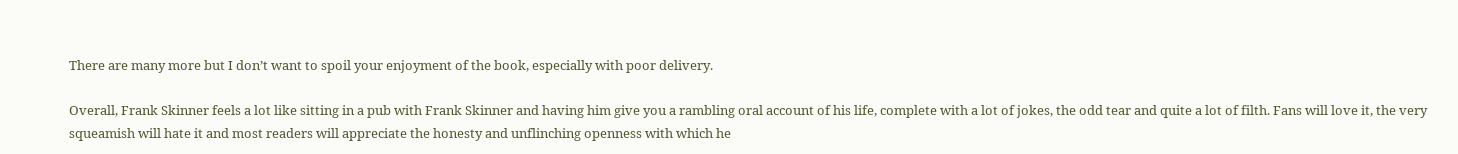There are many more but I don’t want to spoil your enjoyment of the book, especially with poor delivery.

Overall, Frank Skinner feels a lot like sitting in a pub with Frank Skinner and having him give you a rambling oral account of his life, complete with a lot of jokes, the odd tear and quite a lot of filth. Fans will love it, the very squeamish will hate it and most readers will appreciate the honesty and unflinching openness with which he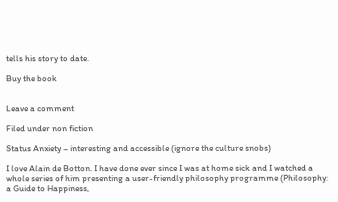tells his story to date.

Buy the book


Leave a comment

Filed under non fiction

Status Anxiety – interesting and accessible (ignore the culture snobs)

I love Alain de Botton. I have done ever since I was at home sick and I watched a whole series of him presenting a user-friendly philosophy programme (Philosophy: a Guide to Happiness,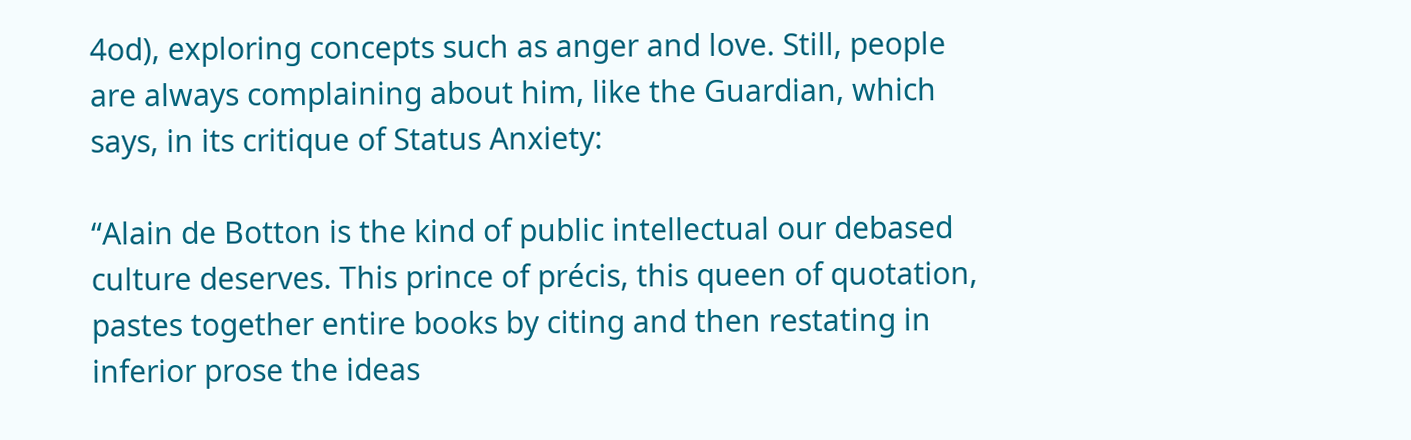4od), exploring concepts such as anger and love. Still, people are always complaining about him, like the Guardian, which says, in its critique of Status Anxiety:

“Alain de Botton is the kind of public intellectual our debased culture deserves. This prince of précis, this queen of quotation, pastes together entire books by citing and then restating in inferior prose the ideas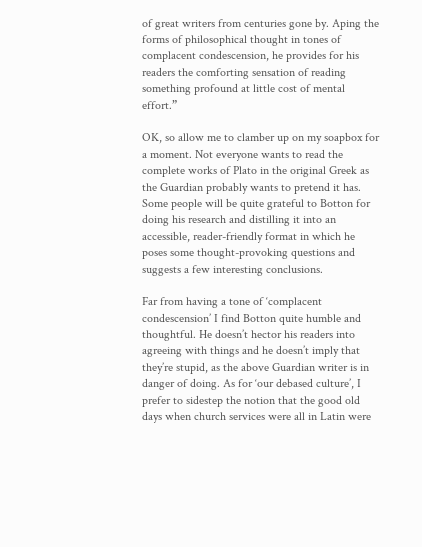of great writers from centuries gone by. Aping the forms of philosophical thought in tones of complacent condescension, he provides for his readers the comforting sensation of reading something profound at little cost of mental effort.”

OK, so allow me to clamber up on my soapbox for a moment. Not everyone wants to read the complete works of Plato in the original Greek as the Guardian probably wants to pretend it has. Some people will be quite grateful to Botton for doing his research and distilling it into an accessible, reader-friendly format in which he poses some thought-provoking questions and suggests a few interesting conclusions.

Far from having a tone of ‘complacent condescension’ I find Botton quite humble and thoughtful. He doesn’t hector his readers into agreeing with things and he doesn’t imply that they’re stupid, as the above Guardian writer is in danger of doing. As for ‘our debased culture’, I prefer to sidestep the notion that the good old days when church services were all in Latin were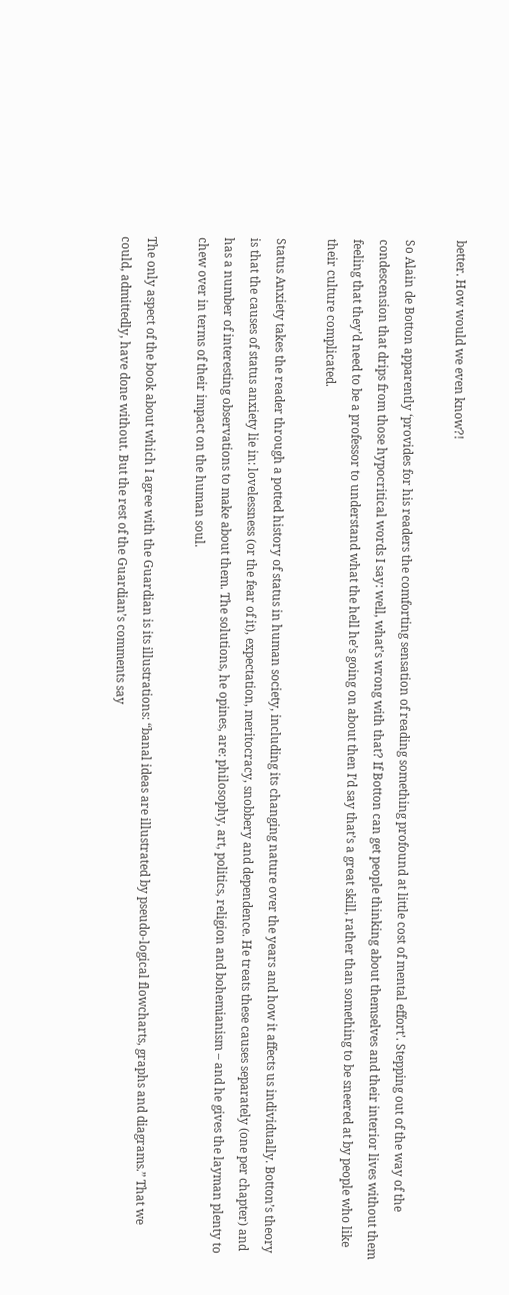better. How would we even know?!

So Alain de Botton apparently ‘provides for his readers the comforting sensation of reading something profound at little cost of mental effort’. Stepping out of the way of the condescension that drips from those hypocritical words I say: well, what’s wrong with that? If Botton can get people thinking about themselves and their interior lives without them feeling that they’d need to be a professor to understand what the hell he’s going on about then I’d say that’s a great skill, rather than something to be sneered at by people who like their culture complicated.

Status Anxiety takes the reader through a potted history of status in human society, including its changing nature over the years and how it affects us individually. Botton’s theory is that the causes of status anxiety lie in: lovelessness (or the fear of it), expectation, meritocracy, snobbery and dependence. He treats these causes separately (one per chapter) and has a number of interesting observations to make about them. The solutions, he opines, are: philosophy, art, politics, religion and bohemianism – and he gives the layman plenty to chew over in terms of their impact on the human soul.

The only aspect of the book about which I agree with the Guardian is its illustrations: “banal ideas are illustrated by pseudo-logical flowcharts, graphs and diagrams.” That we could, admittedly, have done without. But the rest of the Guardian’s comments say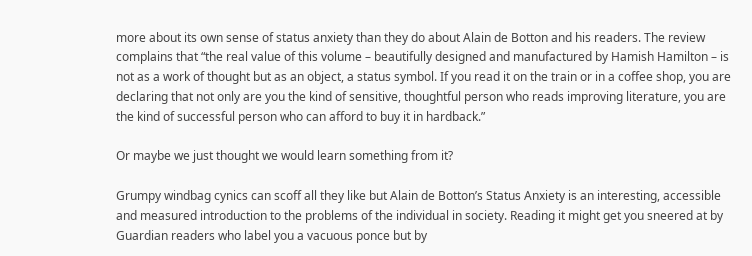more about its own sense of status anxiety than they do about Alain de Botton and his readers. The review complains that “the real value of this volume – beautifully designed and manufactured by Hamish Hamilton – is not as a work of thought but as an object, a status symbol. If you read it on the train or in a coffee shop, you are declaring that not only are you the kind of sensitive, thoughtful person who reads improving literature, you are the kind of successful person who can afford to buy it in hardback.”

Or maybe we just thought we would learn something from it?

Grumpy windbag cynics can scoff all they like but Alain de Botton’s Status Anxiety is an interesting, accessible and measured introduction to the problems of the individual in society. Reading it might get you sneered at by Guardian readers who label you a vacuous ponce but by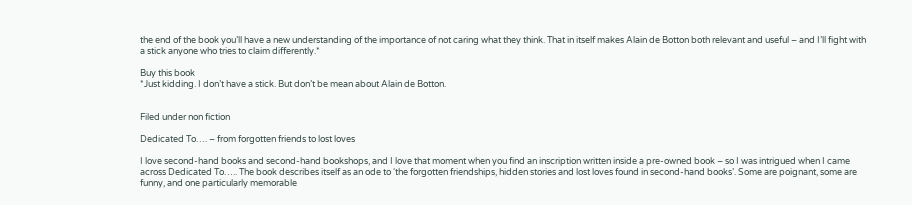the end of the book you’ll have a new understanding of the importance of not caring what they think. That in itself makes Alain de Botton both relevant and useful – and I’ll fight with a stick anyone who tries to claim differently.*

Buy this book
*Just kidding. I don’t have a stick. But don’t be mean about Alain de Botton.


Filed under non fiction

Dedicated To…. – from forgotten friends to lost loves

I love second-hand books and second-hand bookshops, and I love that moment when you find an inscription written inside a pre-owned book – so I was intrigued when I came across Dedicated To….. The book describes itself as an ode to ‘the forgotten friendships, hidden stories and lost loves found in second-hand books’. Some are poignant, some are funny, and one particularly memorable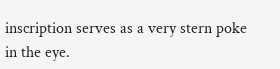inscription serves as a very stern poke in the eye.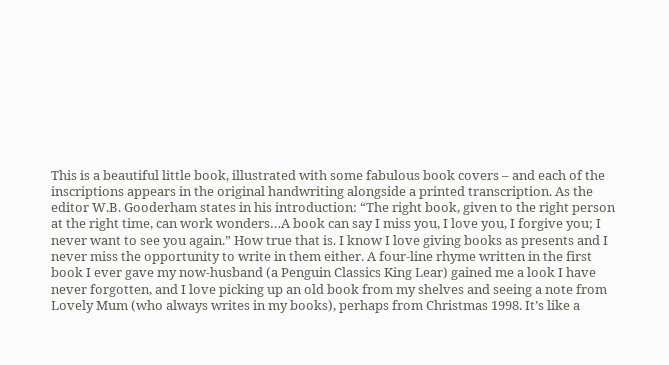This is a beautiful little book, illustrated with some fabulous book covers – and each of the inscriptions appears in the original handwriting alongside a printed transcription. As the editor W.B. Gooderham states in his introduction: “The right book, given to the right person at the right time, can work wonders…A book can say I miss you, I love you, I forgive you; I never want to see you again.” How true that is. I know I love giving books as presents and I never miss the opportunity to write in them either. A four-line rhyme written in the first book I ever gave my now-husband (a Penguin Classics King Lear) gained me a look I have never forgotten, and I love picking up an old book from my shelves and seeing a note from Lovely Mum (who always writes in my books), perhaps from Christmas 1998. It’s like a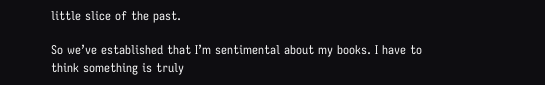little slice of the past.

So we’ve established that I’m sentimental about my books. I have to think something is truly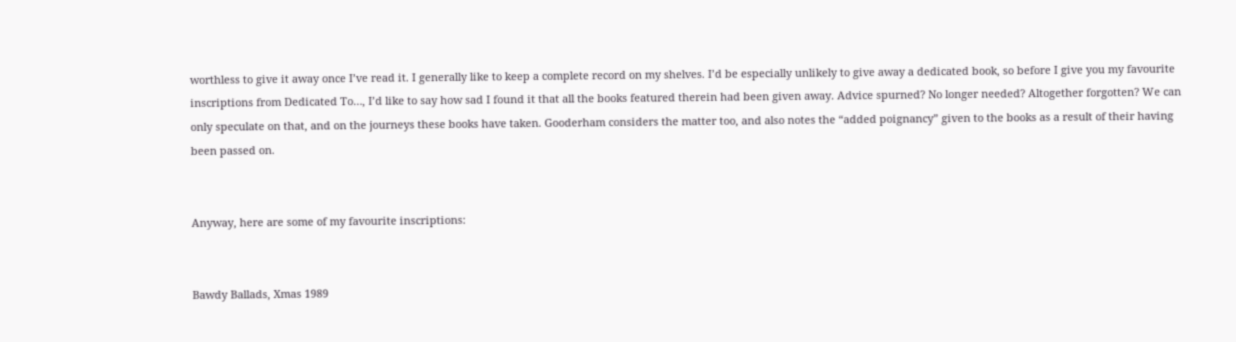worthless to give it away once I’ve read it. I generally like to keep a complete record on my shelves. I’d be especially unlikely to give away a dedicated book, so before I give you my favourite inscriptions from Dedicated To…, I’d like to say how sad I found it that all the books featured therein had been given away. Advice spurned? No longer needed? Altogether forgotten? We can only speculate on that, and on the journeys these books have taken. Gooderham considers the matter too, and also notes the “added poignancy” given to the books as a result of their having been passed on.


Anyway, here are some of my favourite inscriptions:


Bawdy Ballads, Xmas 1989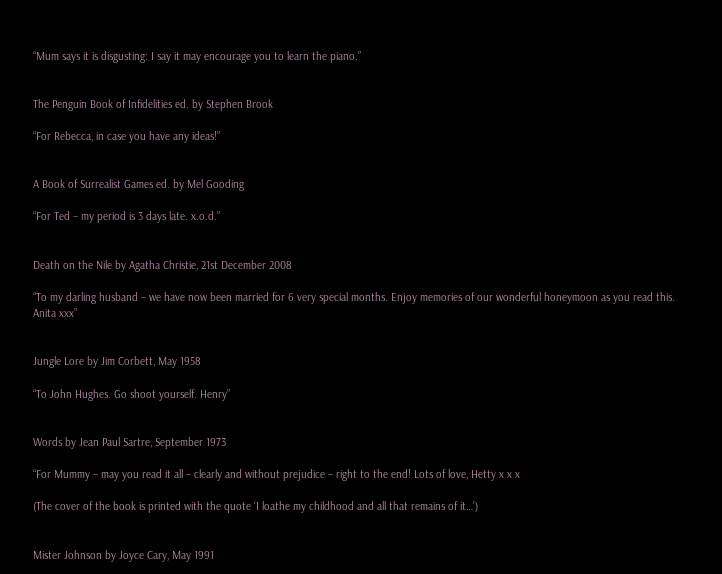“Mum says it is disgusting: I say it may encourage you to learn the piano.”


The Penguin Book of Infidelities ed. by Stephen Brook

“For Rebecca, in case you have any ideas!”


A Book of Surrealist Games ed. by Mel Gooding

“For Ted – my period is 3 days late. x.o.d.”


Death on the Nile by Agatha Christie, 21st December 2008

“To my darling husband – we have now been married for 6 very special months. Enjoy memories of our wonderful honeymoon as you read this. Anita xxx”


Jungle Lore by Jim Corbett, May 1958

“To John Hughes. Go shoot yourself. Henry”


Words by Jean Paul Sartre, September 1973

“For Mummy – may you read it all – clearly and without prejudice – right to the end! Lots of love, Hetty x x x

(The cover of the book is printed with the quote ‘I loathe my childhood and all that remains of it…’)


Mister Johnson by Joyce Cary, May 1991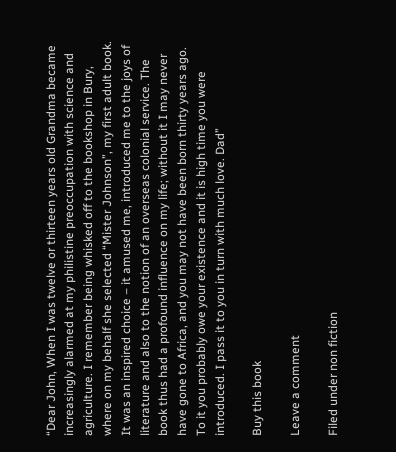“Dear John, When I was twelve or thirteen years old Grandma became increasingly alarmed at my philistine preoccupation with science and agriculture. I remember being whisked off to the bookshop in Bury, where on my behalf she selected “Mister Johnson”, my first adult book. It was an inspired choice – it amused me, introduced me to the joys of literature and also to the notion of an overseas colonial service. The book thus had a profound influence on my life; without it I may never have gone to Africa, and you may not have been born thirty years ago. To it you probably owe your existence and it is high time you were introduced. I pass it to you in turn with much love. Dad”

Buy this book

Leave a comment

Filed under non fiction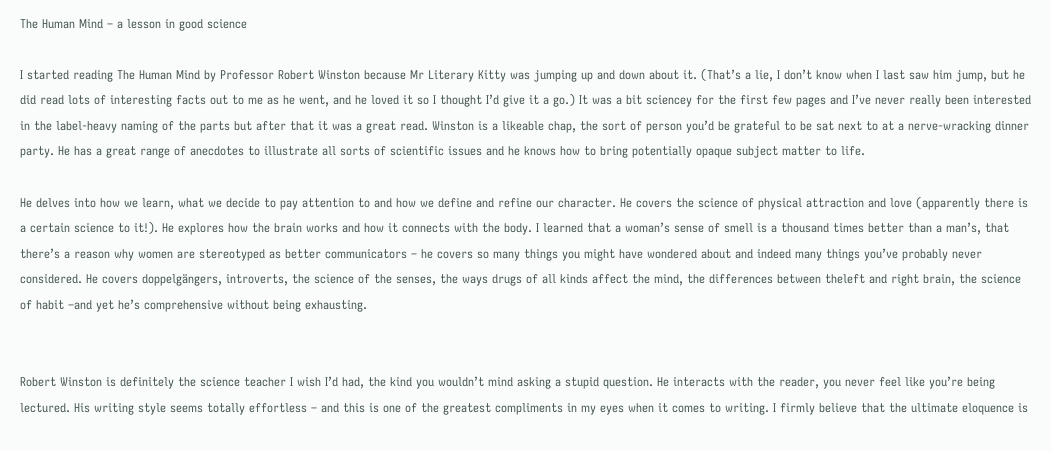The Human Mind – a lesson in good science

I started reading The Human Mind by Professor Robert Winston because Mr Literary Kitty was jumping up and down about it. (That’s a lie, I don’t know when I last saw him jump, but he did read lots of interesting facts out to me as he went, and he loved it so I thought I’d give it a go.) It was a bit sciencey for the first few pages and I’ve never really been interested in the label-heavy naming of the parts but after that it was a great read. Winston is a likeable chap, the sort of person you’d be grateful to be sat next to at a nerve-wracking dinner party. He has a great range of anecdotes to illustrate all sorts of scientific issues and he knows how to bring potentially opaque subject matter to life.

He delves into how we learn, what we decide to pay attention to and how we define and refine our character. He covers the science of physical attraction and love (apparently there is a certain science to it!). He explores how the brain works and how it connects with the body. I learned that a woman’s sense of smell is a thousand times better than a man’s, that there’s a reason why women are stereotyped as better communicators – he covers so many things you might have wondered about and indeed many things you’ve probably never considered. He covers doppelgängers, introverts, the science of the senses, the ways drugs of all kinds affect the mind, the differences between theleft and right brain, the science of habit –and yet he’s comprehensive without being exhausting.


Robert Winston is definitely the science teacher I wish I’d had, the kind you wouldn’t mind asking a stupid question. He interacts with the reader, you never feel like you’re being lectured. His writing style seems totally effortless – and this is one of the greatest compliments in my eyes when it comes to writing. I firmly believe that the ultimate eloquence is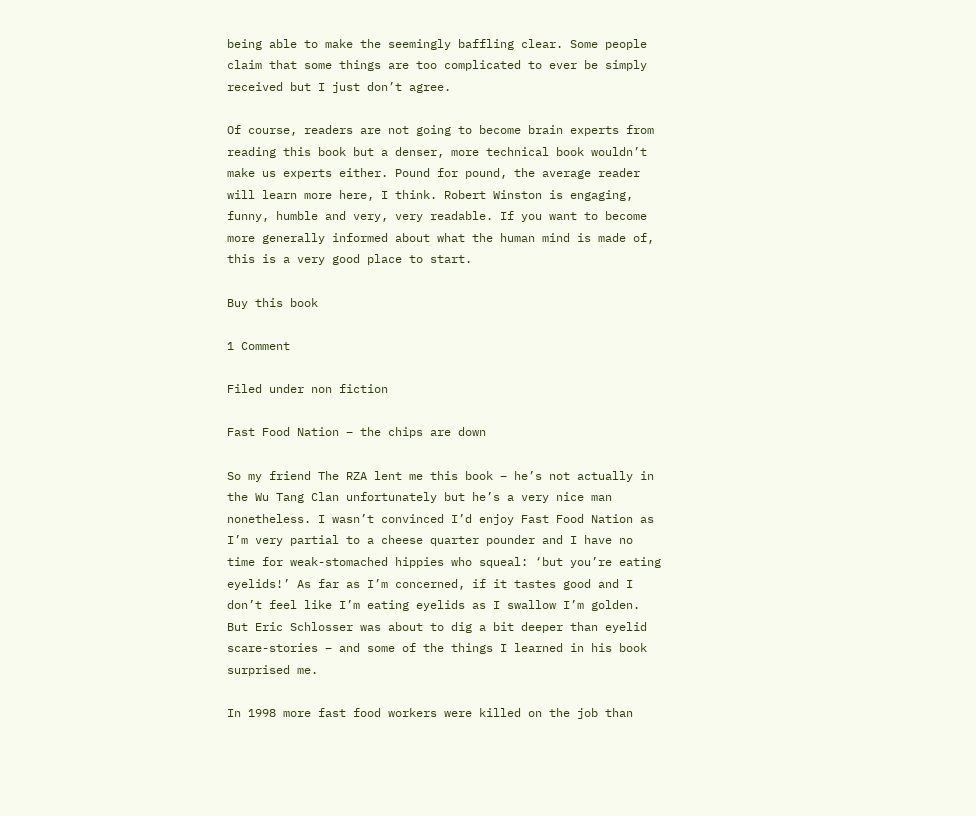being able to make the seemingly baffling clear. Some people claim that some things are too complicated to ever be simply received but I just don’t agree.

Of course, readers are not going to become brain experts from reading this book but a denser, more technical book wouldn’t make us experts either. Pound for pound, the average reader will learn more here, I think. Robert Winston is engaging, funny, humble and very, very readable. If you want to become more generally informed about what the human mind is made of, this is a very good place to start.

Buy this book

1 Comment

Filed under non fiction

Fast Food Nation – the chips are down

So my friend The RZA lent me this book – he’s not actually in the Wu Tang Clan unfortunately but he’s a very nice man nonetheless. I wasn’t convinced I’d enjoy Fast Food Nation as I’m very partial to a cheese quarter pounder and I have no time for weak-stomached hippies who squeal: ‘but you’re eating eyelids!’ As far as I’m concerned, if it tastes good and I don’t feel like I’m eating eyelids as I swallow I’m golden. But Eric Schlosser was about to dig a bit deeper than eyelid scare-stories – and some of the things I learned in his book surprised me.

In 1998 more fast food workers were killed on the job than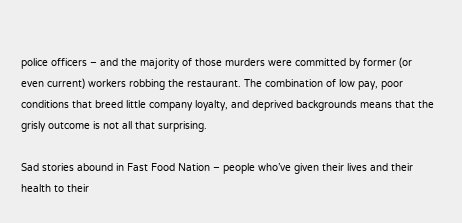police officers – and the majority of those murders were committed by former (or even current) workers robbing the restaurant. The combination of low pay, poor conditions that breed little company loyalty, and deprived backgrounds means that the grisly outcome is not all that surprising.

Sad stories abound in Fast Food Nation – people who’ve given their lives and their health to their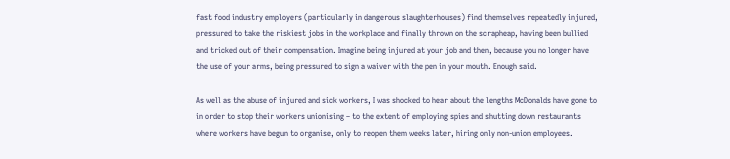fast food industry employers (particularly in dangerous slaughterhouses) find themselves repeatedly injured, pressured to take the riskiest jobs in the workplace and finally thrown on the scrapheap, having been bullied and tricked out of their compensation. Imagine being injured at your job and then, because you no longer have the use of your arms, being pressured to sign a waiver with the pen in your mouth. Enough said.

As well as the abuse of injured and sick workers, I was shocked to hear about the lengths McDonalds have gone to in order to stop their workers unionising – to the extent of employing spies and shutting down restaurants where workers have begun to organise, only to reopen them weeks later, hiring only non-union employees.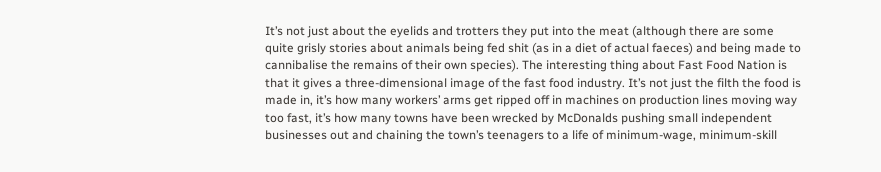It’s not just about the eyelids and trotters they put into the meat (although there are some quite grisly stories about animals being fed shit (as in a diet of actual faeces) and being made to cannibalise the remains of their own species). The interesting thing about Fast Food Nation is that it gives a three-dimensional image of the fast food industry. It’s not just the filth the food is made in, it’s how many workers’ arms get ripped off in machines on production lines moving way too fast, it’s how many towns have been wrecked by McDonalds pushing small independent businesses out and chaining the town’s teenagers to a life of minimum-wage, minimum-skill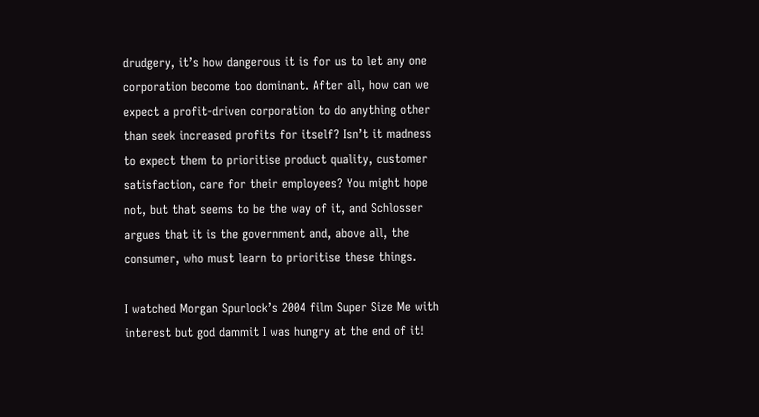drudgery, it’s how dangerous it is for us to let any one corporation become too dominant. After all, how can we expect a profit-driven corporation to do anything other than seek increased profits for itself? Isn’t it madness to expect them to prioritise product quality, customer satisfaction, care for their employees? You might hope not, but that seems to be the way of it, and Schlosser argues that it is the government and, above all, the consumer, who must learn to prioritise these things.

I watched Morgan Spurlock’s 2004 film Super Size Me with interest but god dammit I was hungry at the end of it!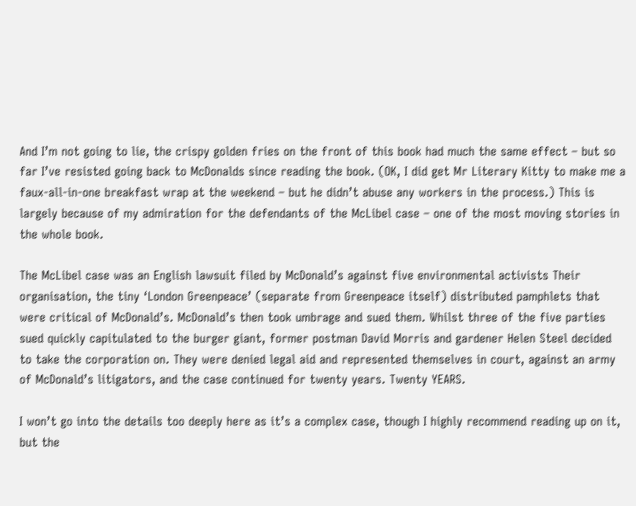And I’m not going to lie, the crispy golden fries on the front of this book had much the same effect – but so far I’ve resisted going back to McDonalds since reading the book. (OK, I did get Mr Literary Kitty to make me a faux-all-in-one breakfast wrap at the weekend – but he didn’t abuse any workers in the process.) This is largely because of my admiration for the defendants of the McLibel case – one of the most moving stories in the whole book.

The McLibel case was an English lawsuit filed by McDonald’s against five environmental activists Their organisation, the tiny ‘London Greenpeace’ (separate from Greenpeace itself) distributed pamphlets that were critical of McDonald’s. McDonald’s then took umbrage and sued them. Whilst three of the five parties sued quickly capitulated to the burger giant, former postman David Morris and gardener Helen Steel decided to take the corporation on. They were denied legal aid and represented themselves in court, against an army of McDonald’s litigators, and the case continued for twenty years. Twenty YEARS.

I won’t go into the details too deeply here as it’s a complex case, though I highly recommend reading up on it, but the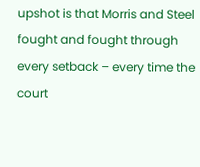upshot is that Morris and Steel fought and fought through every setback – every time the court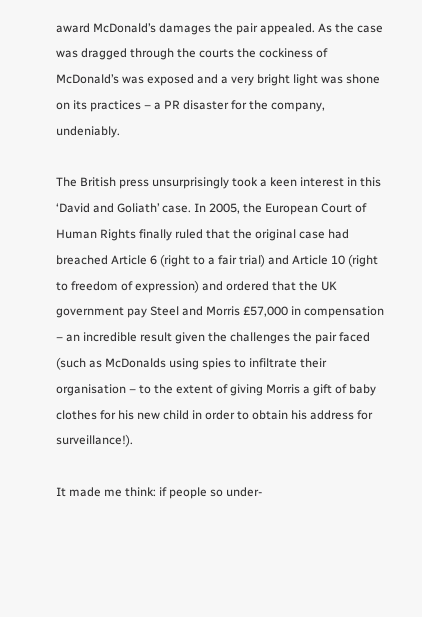award McDonald’s damages the pair appealed. As the case was dragged through the courts the cockiness of McDonald’s was exposed and a very bright light was shone on its practices – a PR disaster for the company, undeniably.

The British press unsurprisingly took a keen interest in this ‘David and Goliath’ case. In 2005, the European Court of Human Rights finally ruled that the original case had breached Article 6 (right to a fair trial) and Article 10 (right to freedom of expression) and ordered that the UK government pay Steel and Morris £57,000 in compensation – an incredible result given the challenges the pair faced (such as McDonalds using spies to infiltrate their organisation – to the extent of giving Morris a gift of baby clothes for his new child in order to obtain his address for surveillance!).

It made me think: if people so under-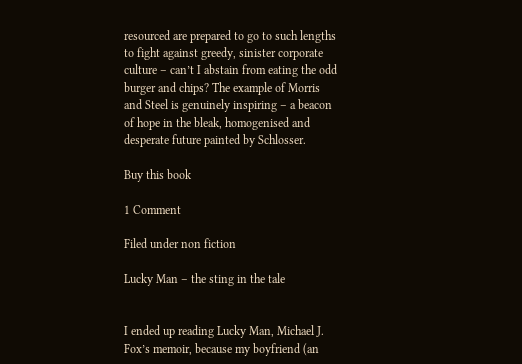resourced are prepared to go to such lengths to fight against greedy, sinister corporate culture – can’t I abstain from eating the odd burger and chips? The example of Morris and Steel is genuinely inspiring – a beacon of hope in the bleak, homogenised and desperate future painted by Schlosser.

Buy this book

1 Comment

Filed under non fiction

Lucky Man – the sting in the tale


I ended up reading Lucky Man, Michael J. Fox’s memoir, because my boyfriend (an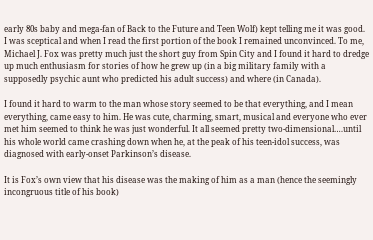early 80s baby and mega-fan of Back to the Future and Teen Wolf) kept telling me it was good. I was sceptical and when I read the first portion of the book I remained unconvinced. To me, Michael J. Fox was pretty much just the short guy from Spin City and I found it hard to dredge up much enthusiasm for stories of how he grew up (in a big military family with a supposedly psychic aunt who predicted his adult success) and where (in Canada).

I found it hard to warm to the man whose story seemed to be that everything, and I mean everything, came easy to him. He was cute, charming, smart, musical and everyone who ever met him seemed to think he was just wonderful. It all seemed pretty two-dimensional….until his whole world came crashing down when he, at the peak of his teen-idol success, was diagnosed with early-onset Parkinson’s disease.

It is Fox’s own view that his disease was the making of him as a man (hence the seemingly incongruous title of his book)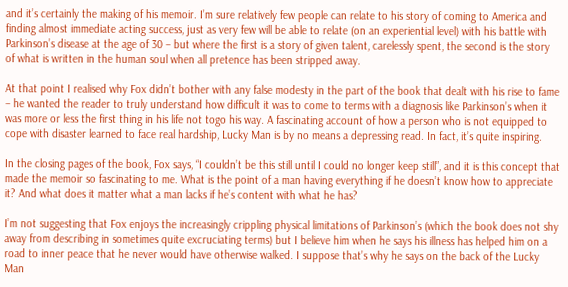and it’s certainly the making of his memoir. I’m sure relatively few people can relate to his story of coming to America and finding almost immediate acting success, just as very few will be able to relate (on an experiential level) with his battle with Parkinson’s disease at the age of 30 – but where the first is a story of given talent, carelessly spent, the second is the story of what is written in the human soul when all pretence has been stripped away.

At that point I realised why Fox didn’t bother with any false modesty in the part of the book that dealt with his rise to fame – he wanted the reader to truly understand how difficult it was to come to terms with a diagnosis like Parkinson’s when it was more or less the first thing in his life not togo his way. A fascinating account of how a person who is not equipped to cope with disaster learned to face real hardship, Lucky Man is by no means a depressing read. In fact, it’s quite inspiring.

In the closing pages of the book, Fox says, “I couldn’t be this still until I could no longer keep still”, and it is this concept that made the memoir so fascinating to me. What is the point of a man having everything if he doesn’t know how to appreciate it? And what does it matter what a man lacks if he’s content with what he has?

I’m not suggesting that Fox enjoys the increasingly crippling physical limitations of Parkinson’s (which the book does not shy away from describing in sometimes quite excruciating terms) but I believe him when he says his illness has helped him on a road to inner peace that he never would have otherwise walked. I suppose that’s why he says on the back of the Lucky Man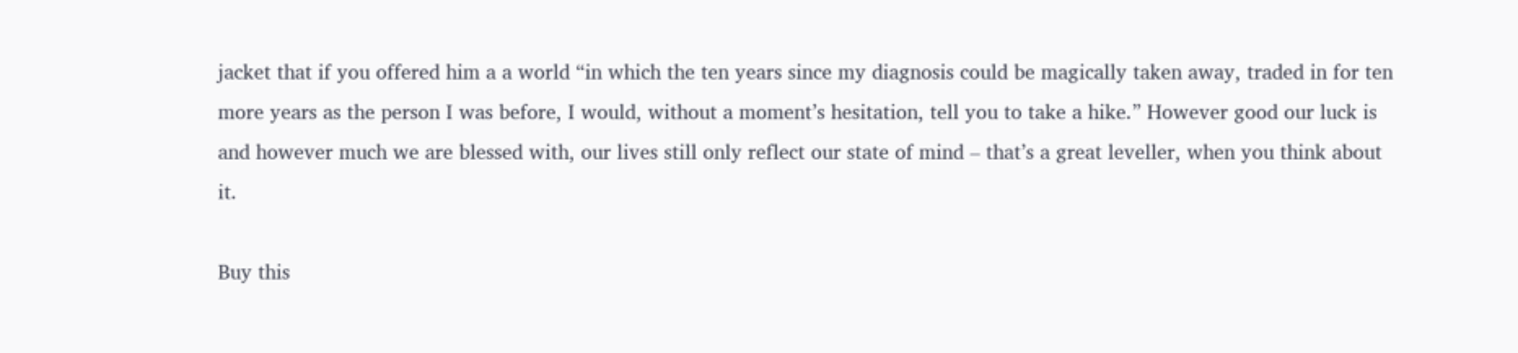jacket that if you offered him a a world “in which the ten years since my diagnosis could be magically taken away, traded in for ten more years as the person I was before, I would, without a moment’s hesitation, tell you to take a hike.” However good our luck is and however much we are blessed with, our lives still only reflect our state of mind – that’s a great leveller, when you think about it.

Buy this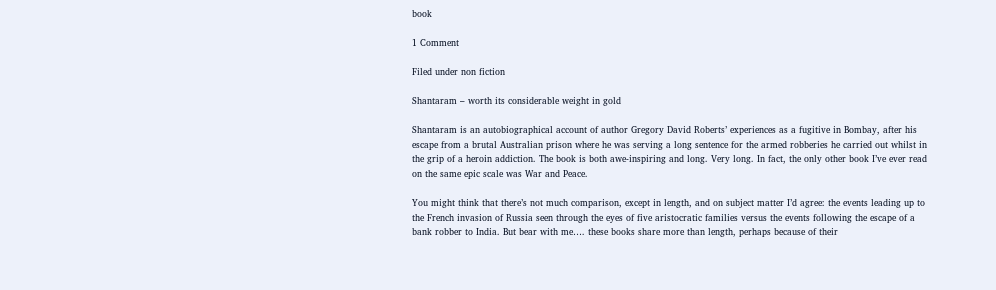book

1 Comment

Filed under non fiction

Shantaram – worth its considerable weight in gold

Shantaram is an autobiographical account of author Gregory David Roberts’ experiences as a fugitive in Bombay, after his escape from a brutal Australian prison where he was serving a long sentence for the armed robberies he carried out whilst in the grip of a heroin addiction. The book is both awe-inspiring and long. Very long. In fact, the only other book I’ve ever read on the same epic scale was War and Peace.

You might think that there’s not much comparison, except in length, and on subject matter I’d agree: the events leading up to the French invasion of Russia seen through the eyes of five aristocratic families versus the events following the escape of a bank robber to India. But bear with me…. these books share more than length, perhaps because of their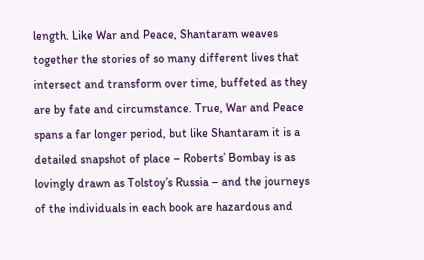length. Like War and Peace, Shantaram weaves together the stories of so many different lives that intersect and transform over time, buffeted as they are by fate and circumstance. True, War and Peace spans a far longer period, but like Shantaram it is a detailed snapshot of place – Roberts’ Bombay is as lovingly drawn as Tolstoy’s Russia – and the journeys of the individuals in each book are hazardous and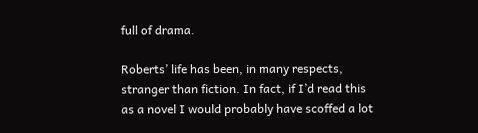full of drama.

Roberts’ life has been, in many respects, stranger than fiction. In fact, if I’d read this as a novel I would probably have scoffed a lot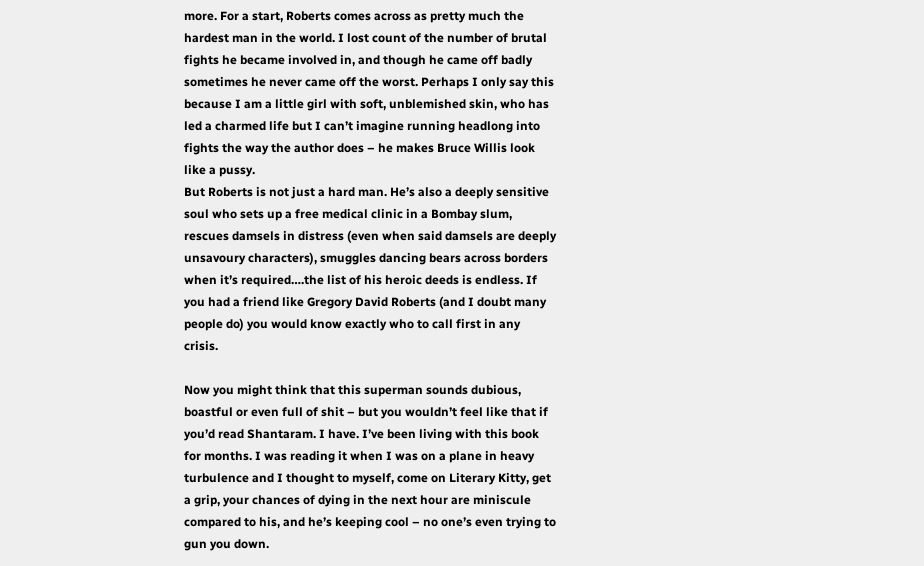more. For a start, Roberts comes across as pretty much the hardest man in the world. I lost count of the number of brutal fights he became involved in, and though he came off badly sometimes he never came off the worst. Perhaps I only say this because I am a little girl with soft, unblemished skin, who has led a charmed life but I can’t imagine running headlong into fights the way the author does – he makes Bruce Willis look like a pussy.
But Roberts is not just a hard man. He’s also a deeply sensitive soul who sets up a free medical clinic in a Bombay slum, rescues damsels in distress (even when said damsels are deeply unsavoury characters), smuggles dancing bears across borders when it’s required….the list of his heroic deeds is endless. If you had a friend like Gregory David Roberts (and I doubt many people do) you would know exactly who to call first in any crisis.

Now you might think that this superman sounds dubious, boastful or even full of shit – but you wouldn’t feel like that if you’d read Shantaram. I have. I’ve been living with this book for months. I was reading it when I was on a plane in heavy turbulence and I thought to myself, come on Literary Kitty, get a grip, your chances of dying in the next hour are miniscule compared to his, and he’s keeping cool – no one’s even trying to gun you down.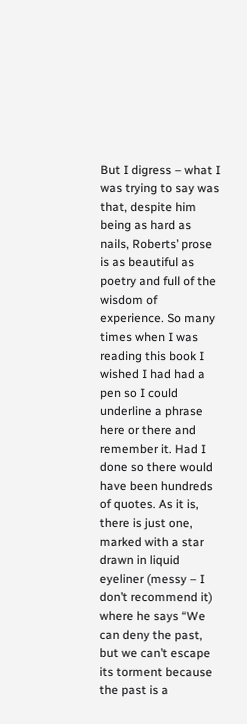But I digress – what I was trying to say was that, despite him being as hard as nails, Roberts’ prose is as beautiful as poetry and full of the wisdom of experience. So many times when I was reading this book I wished I had had a pen so I could underline a phrase here or there and remember it. Had I done so there would have been hundreds of quotes. As it is, there is just one, marked with a star drawn in liquid eyeliner (messy – I don’t recommend it) where he says “We can deny the past, but we can’t escape its torment because the past is a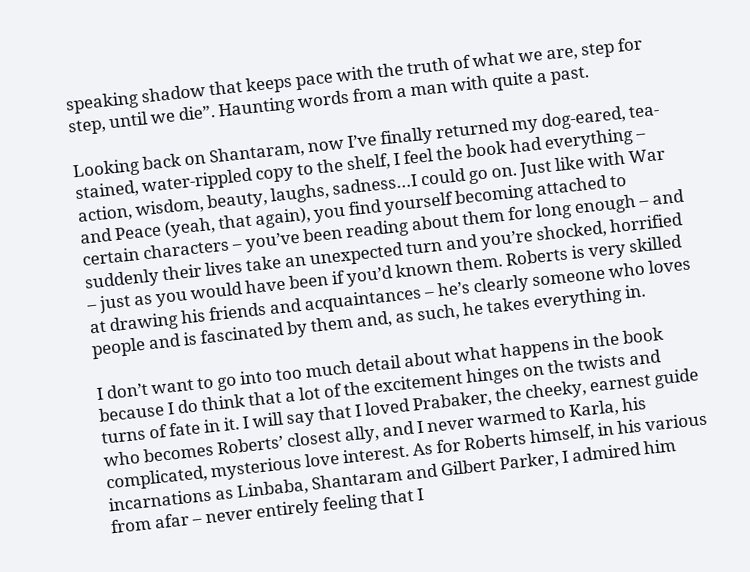speaking shadow that keeps pace with the truth of what we are, step for step, until we die”. Haunting words from a man with quite a past.

Looking back on Shantaram, now I’ve finally returned my dog-eared, tea-stained, water-rippled copy to the shelf, I feel the book had everything – action, wisdom, beauty, laughs, sadness…I could go on. Just like with War and Peace (yeah, that again), you find yourself becoming attached to certain characters – you’ve been reading about them for long enough – and suddenly their lives take an unexpected turn and you’re shocked, horrified – just as you would have been if you’d known them. Roberts is very skilled at drawing his friends and acquaintances – he’s clearly someone who loves people and is fascinated by them and, as such, he takes everything in.

I don’t want to go into too much detail about what happens in the book because I do think that a lot of the excitement hinges on the twists and turns of fate in it. I will say that I loved Prabaker, the cheeky, earnest guide who becomes Roberts’ closest ally, and I never warmed to Karla, his complicated, mysterious love interest. As for Roberts himself, in his various incarnations as Linbaba, Shantaram and Gilbert Parker, I admired him from afar – never entirely feeling that I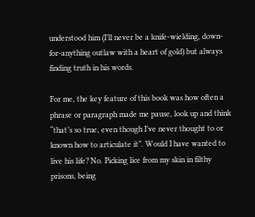understood him (I’ll never be a knife-wielding, down-for-anything outlaw with a heart of gold) but always finding truth in his words.

For me, the key feature of this book was how often a phrase or paragraph made me pause, look up and think “that’s so true, even though I’ve never thought to or known how to articulate it”. Would I have wanted to live his life? No. Picking lice from my skin in filthy prisons, being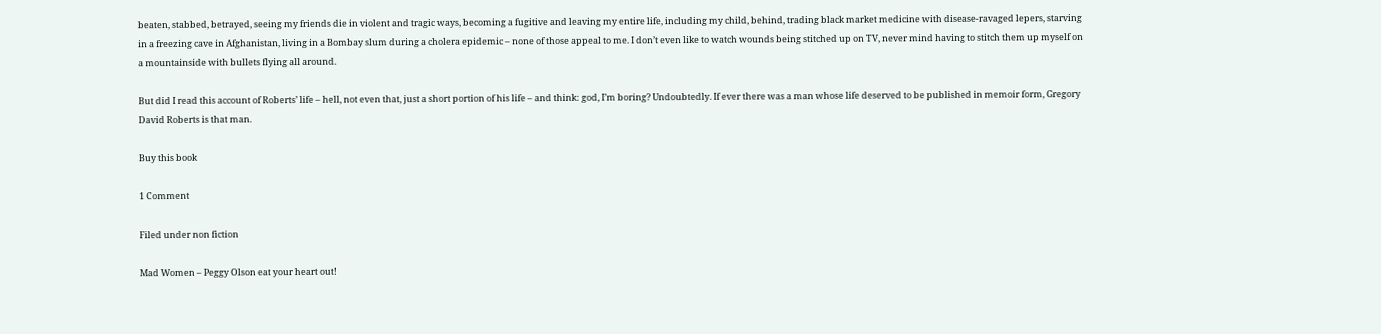beaten, stabbed, betrayed, seeing my friends die in violent and tragic ways, becoming a fugitive and leaving my entire life, including my child, behind, trading black market medicine with disease-ravaged lepers, starving in a freezing cave in Afghanistan, living in a Bombay slum during a cholera epidemic – none of those appeal to me. I don’t even like to watch wounds being stitched up on TV, never mind having to stitch them up myself on a mountainside with bullets flying all around.

But did I read this account of Roberts’ life – hell, not even that, just a short portion of his life – and think: god, I’m boring? Undoubtedly. If ever there was a man whose life deserved to be published in memoir form, Gregory David Roberts is that man.

Buy this book

1 Comment

Filed under non fiction

Mad Women – Peggy Olson eat your heart out!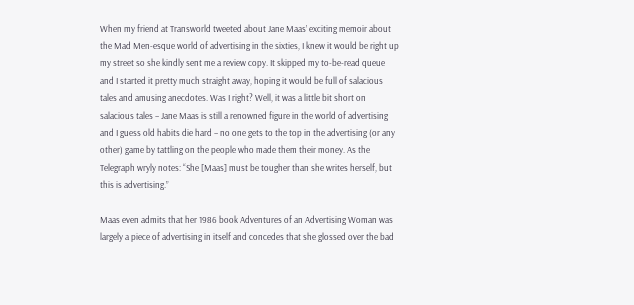When my friend at Transworld tweeted about Jane Maas’ exciting memoir about the Mad Men-esque world of advertising in the sixties, I knew it would be right up my street so she kindly sent me a review copy. It skipped my to-be-read queue and I started it pretty much straight away, hoping it would be full of salacious tales and amusing anecdotes. Was I right? Well, it was a little bit short on salacious tales – Jane Maas is still a renowned figure in the world of advertising and I guess old habits die hard – no one gets to the top in the advertising (or any other) game by tattling on the people who made them their money. As the Telegraph wryly notes: “She [Maas] must be tougher than she writes herself, but this is advertising.”

Maas even admits that her 1986 book Adventures of an Advertising Woman was largely a piece of advertising in itself and concedes that she glossed over the bad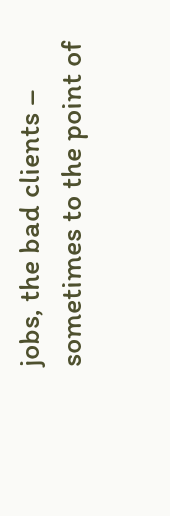jobs, the bad clients – sometimes to the point of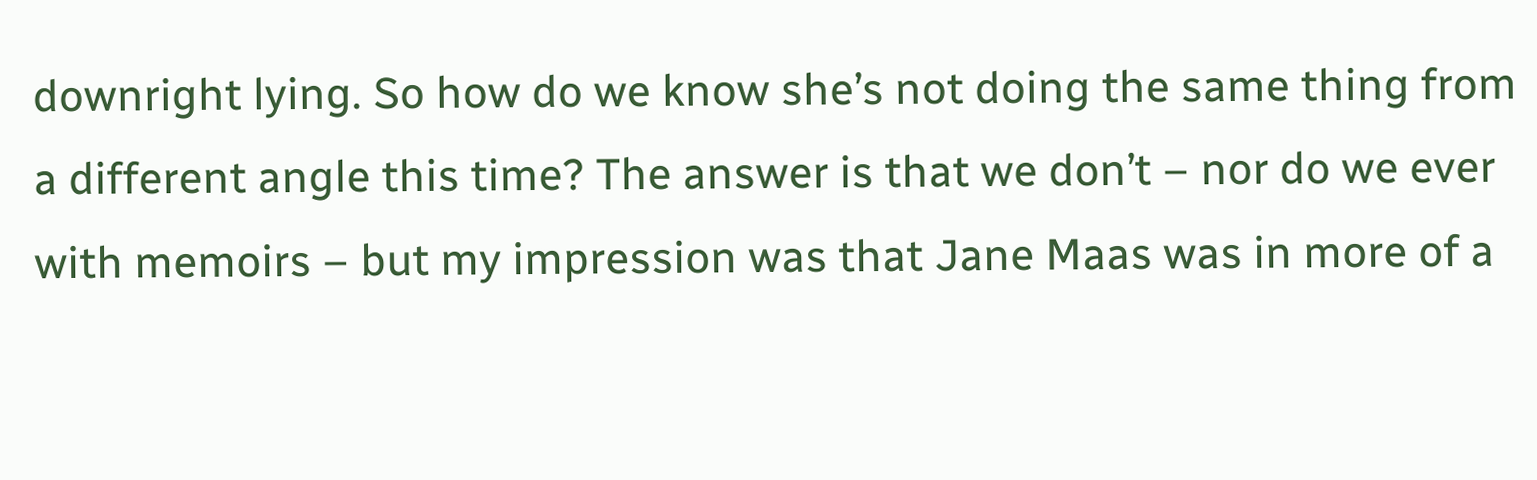downright lying. So how do we know she’s not doing the same thing from a different angle this time? The answer is that we don’t – nor do we ever with memoirs – but my impression was that Jane Maas was in more of a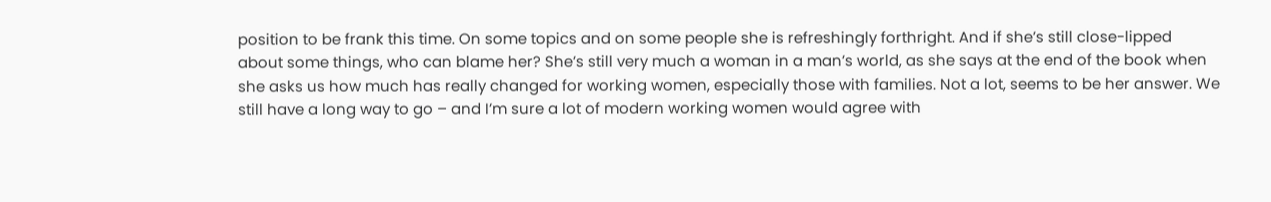position to be frank this time. On some topics and on some people she is refreshingly forthright. And if she’s still close-lipped about some things, who can blame her? She’s still very much a woman in a man’s world, as she says at the end of the book when she asks us how much has really changed for working women, especially those with families. Not a lot, seems to be her answer. We still have a long way to go – and I’m sure a lot of modern working women would agree with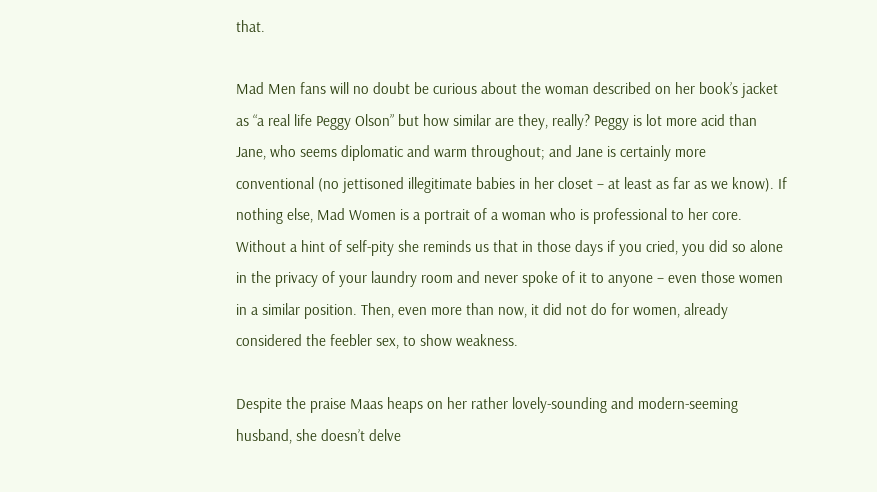that.

Mad Men fans will no doubt be curious about the woman described on her book’s jacket as “a real life Peggy Olson” but how similar are they, really? Peggy is lot more acid than Jane, who seems diplomatic and warm throughout; and Jane is certainly more conventional (no jettisoned illegitimate babies in her closet – at least as far as we know). If nothing else, Mad Women is a portrait of a woman who is professional to her core. Without a hint of self-pity she reminds us that in those days if you cried, you did so alone in the privacy of your laundry room and never spoke of it to anyone – even those women in a similar position. Then, even more than now, it did not do for women, already considered the feebler sex, to show weakness.

Despite the praise Maas heaps on her rather lovely-sounding and modern-seeming husband, she doesn’t delve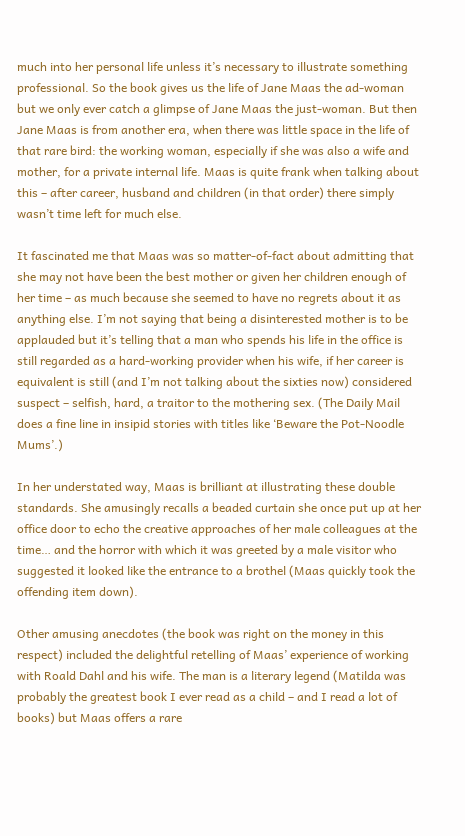much into her personal life unless it’s necessary to illustrate something professional. So the book gives us the life of Jane Maas the ad-woman but we only ever catch a glimpse of Jane Maas the just-woman. But then Jane Maas is from another era, when there was little space in the life of that rare bird: the working woman, especially if she was also a wife and mother, for a private internal life. Maas is quite frank when talking about this – after career, husband and children (in that order) there simply wasn’t time left for much else.

It fascinated me that Maas was so matter-of-fact about admitting that she may not have been the best mother or given her children enough of her time – as much because she seemed to have no regrets about it as anything else. I’m not saying that being a disinterested mother is to be applauded but it’s telling that a man who spends his life in the office is still regarded as a hard-working provider when his wife, if her career is equivalent is still (and I’m not talking about the sixties now) considered suspect – selfish, hard, a traitor to the mothering sex. (The Daily Mail does a fine line in insipid stories with titles like ‘Beware the Pot-Noodle Mums’.)

In her understated way, Maas is brilliant at illustrating these double standards. She amusingly recalls a beaded curtain she once put up at her office door to echo the creative approaches of her male colleagues at the time… and the horror with which it was greeted by a male visitor who suggested it looked like the entrance to a brothel (Maas quickly took the offending item down).

Other amusing anecdotes (the book was right on the money in this respect) included the delightful retelling of Maas’ experience of working with Roald Dahl and his wife. The man is a literary legend (Matilda was probably the greatest book I ever read as a child – and I read a lot of books) but Maas offers a rare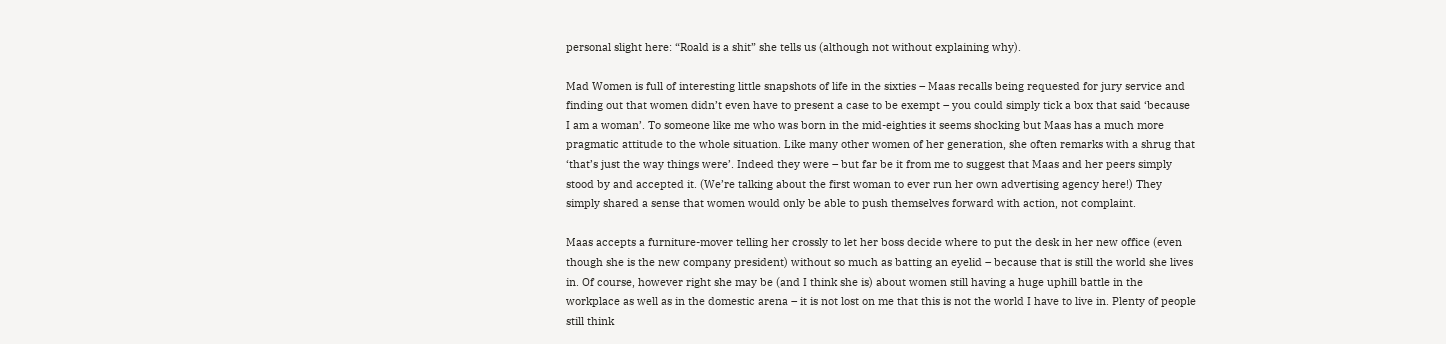personal slight here: “Roald is a shit” she tells us (although not without explaining why).

Mad Women is full of interesting little snapshots of life in the sixties – Maas recalls being requested for jury service and finding out that women didn’t even have to present a case to be exempt – you could simply tick a box that said ‘because I am a woman’. To someone like me who was born in the mid-eighties it seems shocking but Maas has a much more pragmatic attitude to the whole situation. Like many other women of her generation, she often remarks with a shrug that ‘that’s just the way things were’. Indeed they were – but far be it from me to suggest that Maas and her peers simply stood by and accepted it. (We’re talking about the first woman to ever run her own advertising agency here!) They simply shared a sense that women would only be able to push themselves forward with action, not complaint.

Maas accepts a furniture-mover telling her crossly to let her boss decide where to put the desk in her new office (even though she is the new company president) without so much as batting an eyelid – because that is still the world she lives in. Of course, however right she may be (and I think she is) about women still having a huge uphill battle in the workplace as well as in the domestic arena – it is not lost on me that this is not the world I have to live in. Plenty of people still think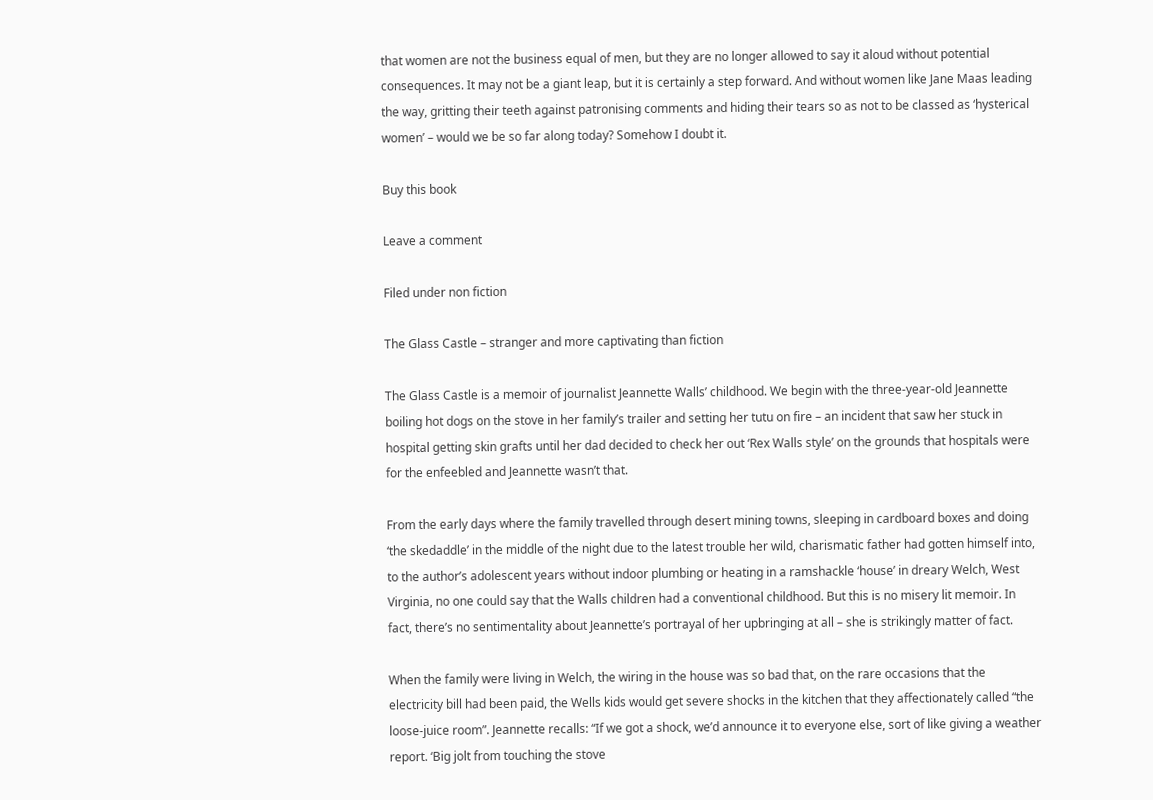that women are not the business equal of men, but they are no longer allowed to say it aloud without potential consequences. It may not be a giant leap, but it is certainly a step forward. And without women like Jane Maas leading the way, gritting their teeth against patronising comments and hiding their tears so as not to be classed as ‘hysterical women’ – would we be so far along today? Somehow I doubt it.

Buy this book

Leave a comment

Filed under non fiction

The Glass Castle – stranger and more captivating than fiction

The Glass Castle is a memoir of journalist Jeannette Walls’ childhood. We begin with the three-year-old Jeannette boiling hot dogs on the stove in her family’s trailer and setting her tutu on fire – an incident that saw her stuck in hospital getting skin grafts until her dad decided to check her out ‘Rex Walls style’ on the grounds that hospitals were for the enfeebled and Jeannette wasn’t that.

From the early days where the family travelled through desert mining towns, sleeping in cardboard boxes and doing ‘the skedaddle’ in the middle of the night due to the latest trouble her wild, charismatic father had gotten himself into, to the author’s adolescent years without indoor plumbing or heating in a ramshackle ‘house’ in dreary Welch, West Virginia, no one could say that the Walls children had a conventional childhood. But this is no misery lit memoir. In fact, there’s no sentimentality about Jeannette’s portrayal of her upbringing at all – she is strikingly matter of fact.

When the family were living in Welch, the wiring in the house was so bad that, on the rare occasions that the electricity bill had been paid, the Wells kids would get severe shocks in the kitchen that they affectionately called “the loose-juice room”. Jeannette recalls: “If we got a shock, we’d announce it to everyone else, sort of like giving a weather report. ‘Big jolt from touching the stove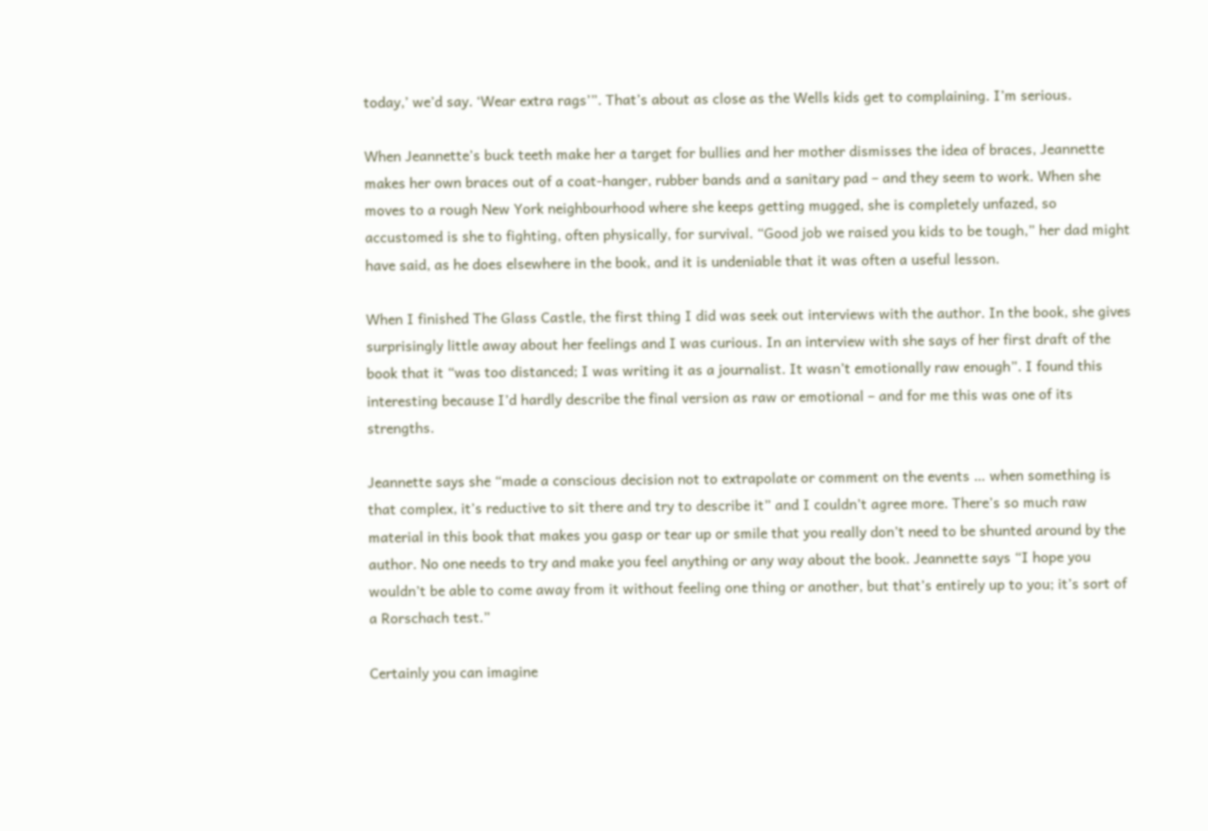today,’ we’d say. ‘Wear extra rags’”. That’s about as close as the Wells kids get to complaining. I’m serious.

When Jeannette’s buck teeth make her a target for bullies and her mother dismisses the idea of braces, Jeannette makes her own braces out of a coat-hanger, rubber bands and a sanitary pad – and they seem to work. When she moves to a rough New York neighbourhood where she keeps getting mugged, she is completely unfazed, so accustomed is she to fighting, often physically, for survival. “Good job we raised you kids to be tough,” her dad might have said, as he does elsewhere in the book, and it is undeniable that it was often a useful lesson.

When I finished The Glass Castle, the first thing I did was seek out interviews with the author. In the book, she gives surprisingly little away about her feelings and I was curious. In an interview with she says of her first draft of the book that it “was too distanced; I was writing it as a journalist. It wasn’t emotionally raw enough”. I found this interesting because I’d hardly describe the final version as raw or emotional – and for me this was one of its strengths.

Jeannette says she “made a conscious decision not to extrapolate or comment on the events … when something is that complex, it’s reductive to sit there and try to describe it” and I couldn’t agree more. There’s so much raw material in this book that makes you gasp or tear up or smile that you really don’t need to be shunted around by the author. No one needs to try and make you feel anything or any way about the book. Jeannette says “I hope you wouldn’t be able to come away from it without feeling one thing or another, but that’s entirely up to you; it’s sort of a Rorschach test.”

Certainly you can imagine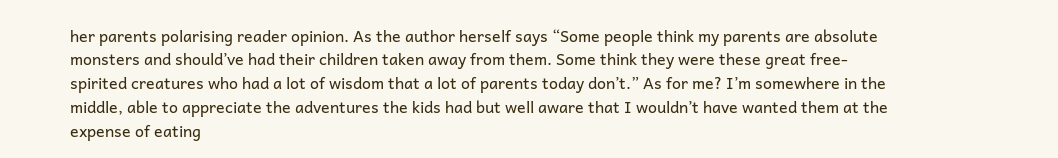her parents polarising reader opinion. As the author herself says “Some people think my parents are absolute monsters and should’ve had their children taken away from them. Some think they were these great free-spirited creatures who had a lot of wisdom that a lot of parents today don’t.” As for me? I’m somewhere in the middle, able to appreciate the adventures the kids had but well aware that I wouldn’t have wanted them at the expense of eating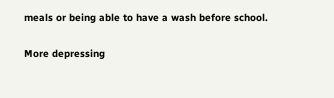meals or being able to have a wash before school.

More depressing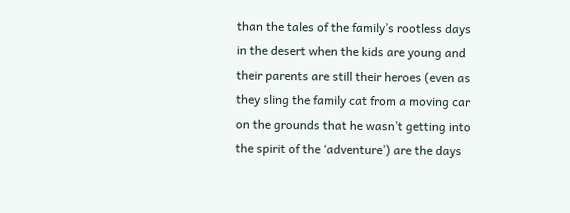than the tales of the family’s rootless days in the desert when the kids are young and their parents are still their heroes (even as they sling the family cat from a moving car on the grounds that he wasn’t getting into the spirit of the ‘adventure’) are the days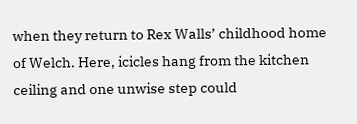when they return to Rex Walls’ childhood home of Welch. Here, icicles hang from the kitchen ceiling and one unwise step could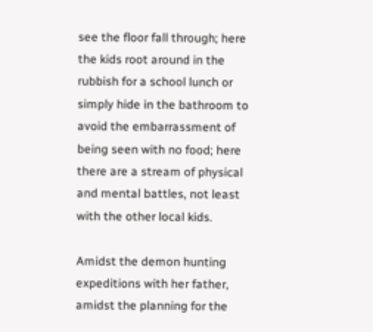see the floor fall through; here the kids root around in the rubbish for a school lunch or simply hide in the bathroom to avoid the embarrassment of being seen with no food; here there are a stream of physical and mental battles, not least with the other local kids.

Amidst the demon hunting expeditions with her father, amidst the planning for the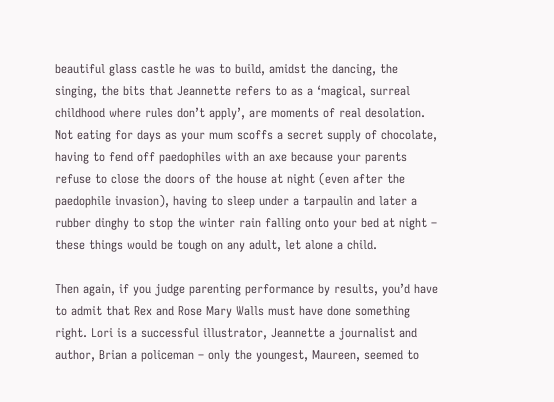beautiful glass castle he was to build, amidst the dancing, the singing, the bits that Jeannette refers to as a ‘magical, surreal childhood where rules don’t apply’, are moments of real desolation. Not eating for days as your mum scoffs a secret supply of chocolate, having to fend off paedophiles with an axe because your parents refuse to close the doors of the house at night (even after the paedophile invasion), having to sleep under a tarpaulin and later a rubber dinghy to stop the winter rain falling onto your bed at night – these things would be tough on any adult, let alone a child.

Then again, if you judge parenting performance by results, you’d have to admit that Rex and Rose Mary Walls must have done something right. Lori is a successful illustrator, Jeannette a journalist and author, Brian a policeman – only the youngest, Maureen, seemed to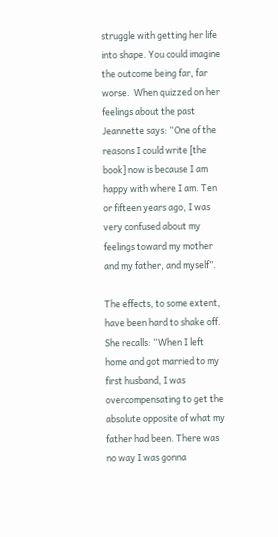struggle with getting her life into shape. You could imagine the outcome being far, far worse.  When quizzed on her feelings about the past Jeannette says: “One of the reasons I could write [the book] now is because I am happy with where I am. Ten or fifteen years ago, I was very confused about my feelings toward my mother and my father, and myself”.

The effects, to some extent, have been hard to shake off. She recalls: “When I left home and got married to my first husband, I was overcompensating to get the absolute opposite of what my father had been. There was no way I was gonna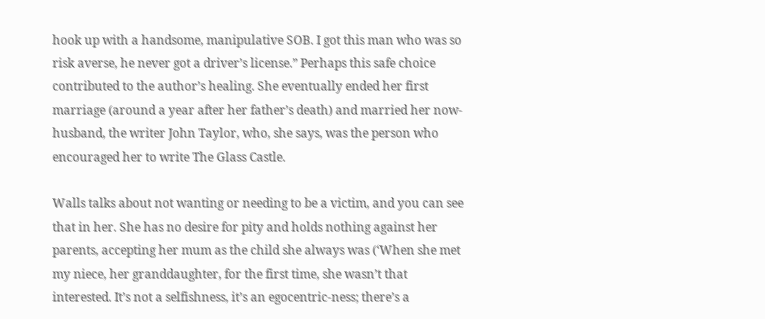hook up with a handsome, manipulative SOB. I got this man who was so risk averse, he never got a driver’s license.” Perhaps this safe choice contributed to the author’s healing. She eventually ended her first marriage (around a year after her father’s death) and married her now-husband, the writer John Taylor, who, she says, was the person who encouraged her to write The Glass Castle.

Walls talks about not wanting or needing to be a victim, and you can see that in her. She has no desire for pity and holds nothing against her parents, accepting her mum as the child she always was (‘When she met my niece, her granddaughter, for the first time, she wasn’t that interested. It’s not a selfishness, it’s an egocentric-ness; there’s a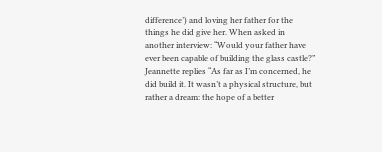difference’) and loving her father for the things he did give her. When asked in another interview: “Would your father have ever been capable of building the glass castle?” Jeannette replies “As far as I’m concerned, he did build it. It wasn’t a physical structure, but rather a dream: the hope of a better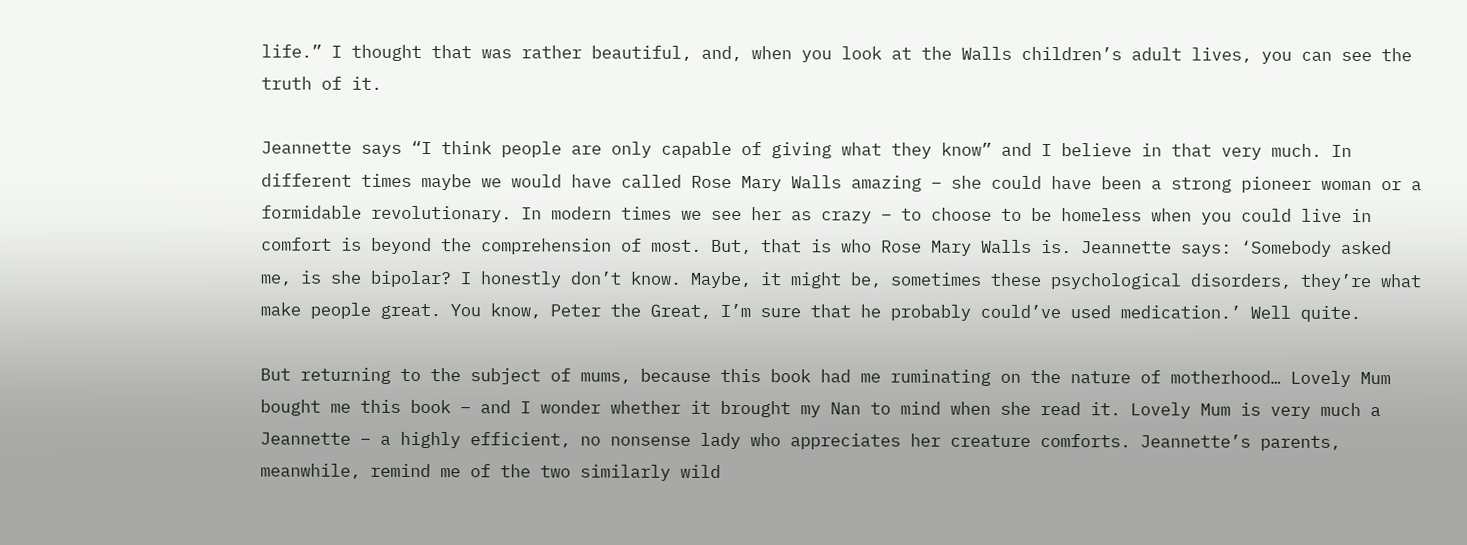life.” I thought that was rather beautiful, and, when you look at the Walls children’s adult lives, you can see the truth of it.

Jeannette says “I think people are only capable of giving what they know” and I believe in that very much. In different times maybe we would have called Rose Mary Walls amazing – she could have been a strong pioneer woman or a formidable revolutionary. In modern times we see her as crazy – to choose to be homeless when you could live in comfort is beyond the comprehension of most. But, that is who Rose Mary Walls is. Jeannette says: ‘Somebody asked me, is she bipolar? I honestly don’t know. Maybe, it might be, sometimes these psychological disorders, they’re what make people great. You know, Peter the Great, I’m sure that he probably could’ve used medication.’ Well quite.

But returning to the subject of mums, because this book had me ruminating on the nature of motherhood… Lovely Mum bought me this book – and I wonder whether it brought my Nan to mind when she read it. Lovely Mum is very much a Jeannette – a highly efficient, no nonsense lady who appreciates her creature comforts. Jeannette’s parents, meanwhile, remind me of the two similarly wild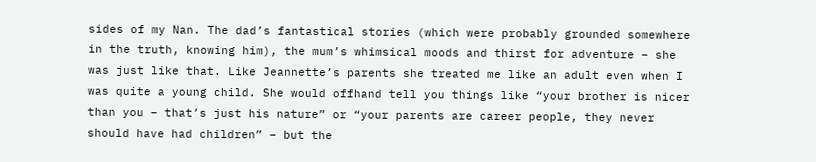sides of my Nan. The dad’s fantastical stories (which were probably grounded somewhere in the truth, knowing him), the mum’s whimsical moods and thirst for adventure – she was just like that. Like Jeannette’s parents she treated me like an adult even when I was quite a young child. She would offhand tell you things like “your brother is nicer than you – that’s just his nature” or “your parents are career people, they never should have had children” – but the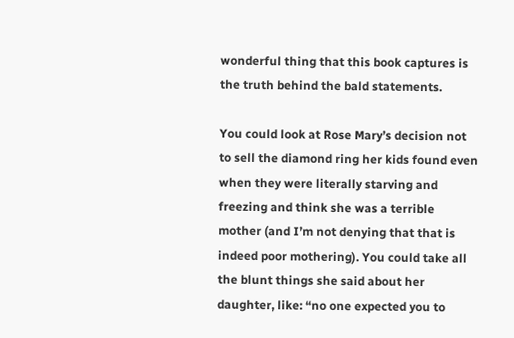wonderful thing that this book captures is the truth behind the bald statements.

You could look at Rose Mary’s decision not to sell the diamond ring her kids found even when they were literally starving and freezing and think she was a terrible mother (and I’m not denying that that is indeed poor mothering). You could take all the blunt things she said about her daughter, like: “no one expected you to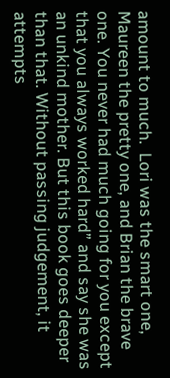amount to much.  Lori was the smart one, Maureen the pretty one, and Brian the brave one. You never had much going for you except that you always worked hard” and say she was an unkind mother. But this book goes deeper than that. Without passing judgement, it attempts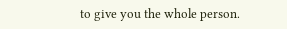to give you the whole person.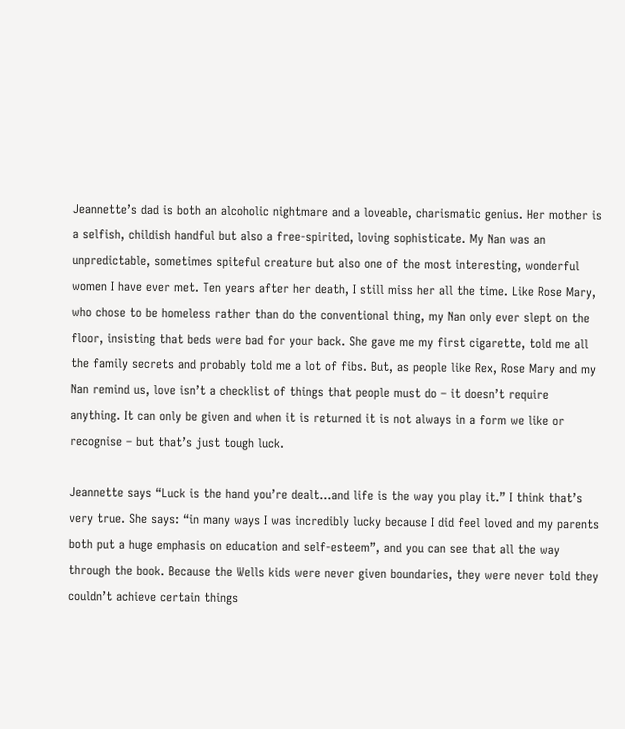Jeannette’s dad is both an alcoholic nightmare and a loveable, charismatic genius. Her mother is a selfish, childish handful but also a free-spirited, loving sophisticate. My Nan was an unpredictable, sometimes spiteful creature but also one of the most interesting, wonderful women I have ever met. Ten years after her death, I still miss her all the time. Like Rose Mary, who chose to be homeless rather than do the conventional thing, my Nan only ever slept on the floor, insisting that beds were bad for your back. She gave me my first cigarette, told me all the family secrets and probably told me a lot of fibs. But, as people like Rex, Rose Mary and my Nan remind us, love isn’t a checklist of things that people must do – it doesn’t require anything. It can only be given and when it is returned it is not always in a form we like or recognise – but that’s just tough luck.

Jeannette says “Luck is the hand you’re dealt…and life is the way you play it.” I think that’s very true. She says: “in many ways I was incredibly lucky because I did feel loved and my parents both put a huge emphasis on education and self-esteem”, and you can see that all the way through the book. Because the Wells kids were never given boundaries, they were never told they couldn’t achieve certain things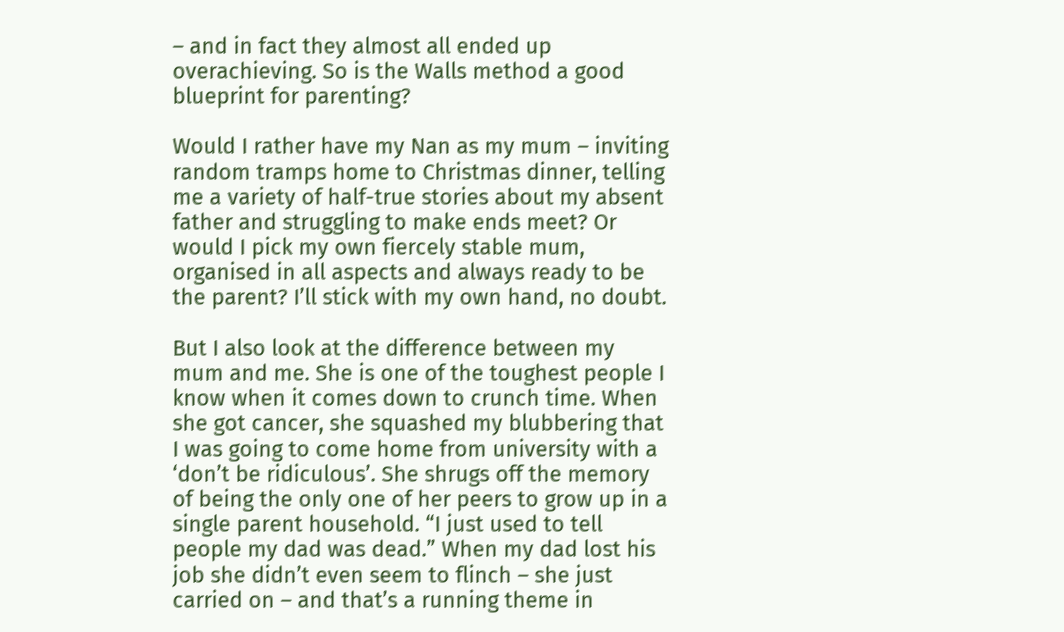– and in fact they almost all ended up overachieving. So is the Walls method a good blueprint for parenting?

Would I rather have my Nan as my mum – inviting random tramps home to Christmas dinner, telling me a variety of half-true stories about my absent father and struggling to make ends meet? Or would I pick my own fiercely stable mum, organised in all aspects and always ready to be the parent? I’ll stick with my own hand, no doubt.

But I also look at the difference between my mum and me. She is one of the toughest people I know when it comes down to crunch time. When she got cancer, she squashed my blubbering that I was going to come home from university with a ‘don’t be ridiculous’. She shrugs off the memory of being the only one of her peers to grow up in a single parent household. “I just used to tell people my dad was dead.” When my dad lost his job she didn’t even seem to flinch – she just carried on – and that’s a running theme in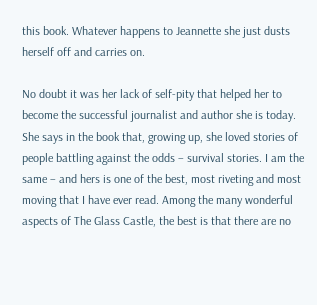this book. Whatever happens to Jeannette she just dusts herself off and carries on.

No doubt it was her lack of self-pity that helped her to become the successful journalist and author she is today. She says in the book that, growing up, she loved stories of people battling against the odds – survival stories. I am the same – and hers is one of the best, most riveting and most moving that I have ever read. Among the many wonderful aspects of The Glass Castle, the best is that there are no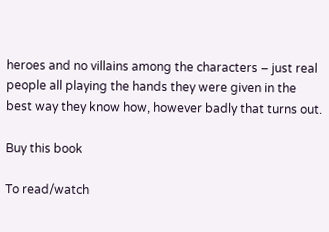heroes and no villains among the characters – just real people all playing the hands they were given in the best way they know how, however badly that turns out.

Buy this book

To read/watch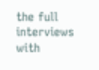the full interviews with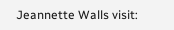Jeannette Walls visit: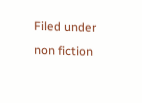Filed under non fiction